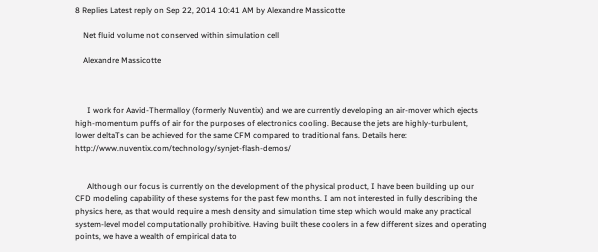8 Replies Latest reply on Sep 22, 2014 10:41 AM by Alexandre Massicotte

    Net fluid volume not conserved within simulation cell

    Alexandre Massicotte



      I work for Aavid-Thermalloy (formerly Nuventix) and we are currently developing an air-mover which ejects high-momentum puffs of air for the purposes of electronics cooling. Because the jets are highly-turbulent, lower deltaTs can be achieved for the same CFM compared to traditional fans. Details here: http://www.nuventix.com/technology/synjet-flash-demos/


      Although our focus is currently on the development of the physical product, I have been building up our CFD modeling capability of these systems for the past few months. I am not interested in fully describing the physics here, as that would require a mesh density and simulation time step which would make any practical system-level model computationally prohibitive. Having built these coolers in a few different sizes and operating points, we have a wealth of empirical data to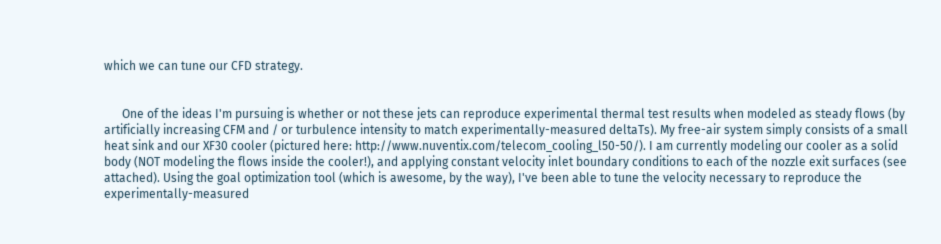which we can tune our CFD strategy.


      One of the ideas I'm pursuing is whether or not these jets can reproduce experimental thermal test results when modeled as steady flows (by artificially increasing CFM and / or turbulence intensity to match experimentally-measured deltaTs). My free-air system simply consists of a small heat sink and our XF30 cooler (pictured here: http://www.nuventix.com/telecom_cooling_l50-50/). I am currently modeling our cooler as a solid body (NOT modeling the flows inside the cooler!), and applying constant velocity inlet boundary conditions to each of the nozzle exit surfaces (see attached). Using the goal optimization tool (which is awesome, by the way), I've been able to tune the velocity necessary to reproduce the experimentally-measured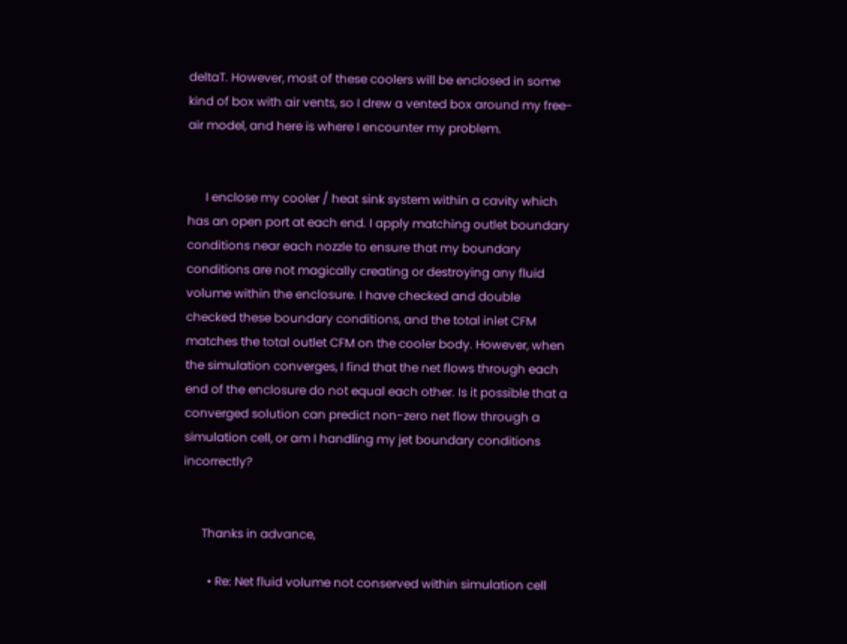deltaT. However, most of these coolers will be enclosed in some kind of box with air vents, so I drew a vented box around my free-air model, and here is where I encounter my problem.


      I enclose my cooler / heat sink system within a cavity which has an open port at each end. I apply matching outlet boundary conditions near each nozzle to ensure that my boundary conditions are not magically creating or destroying any fluid volume within the enclosure. I have checked and double checked these boundary conditions, and the total inlet CFM matches the total outlet CFM on the cooler body. However, when the simulation converges, I find that the net flows through each end of the enclosure do not equal each other. Is it possible that a converged solution can predict non-zero net flow through a simulation cell, or am I handling my jet boundary conditions incorrectly?


      Thanks in advance,

        • Re: Net fluid volume not conserved within simulation cell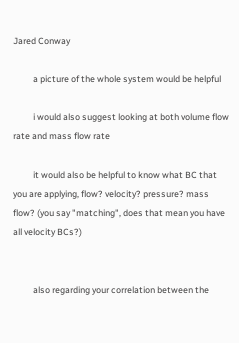Jared Conway

          a picture of the whole system would be helpful

          i would also suggest looking at both volume flow rate and mass flow rate

          it would also be helpful to know what BC that you are applying, flow? velocity? pressure? mass flow? (you say "matching", does that mean you have all velocity BCs?)


          also regarding your correlation between the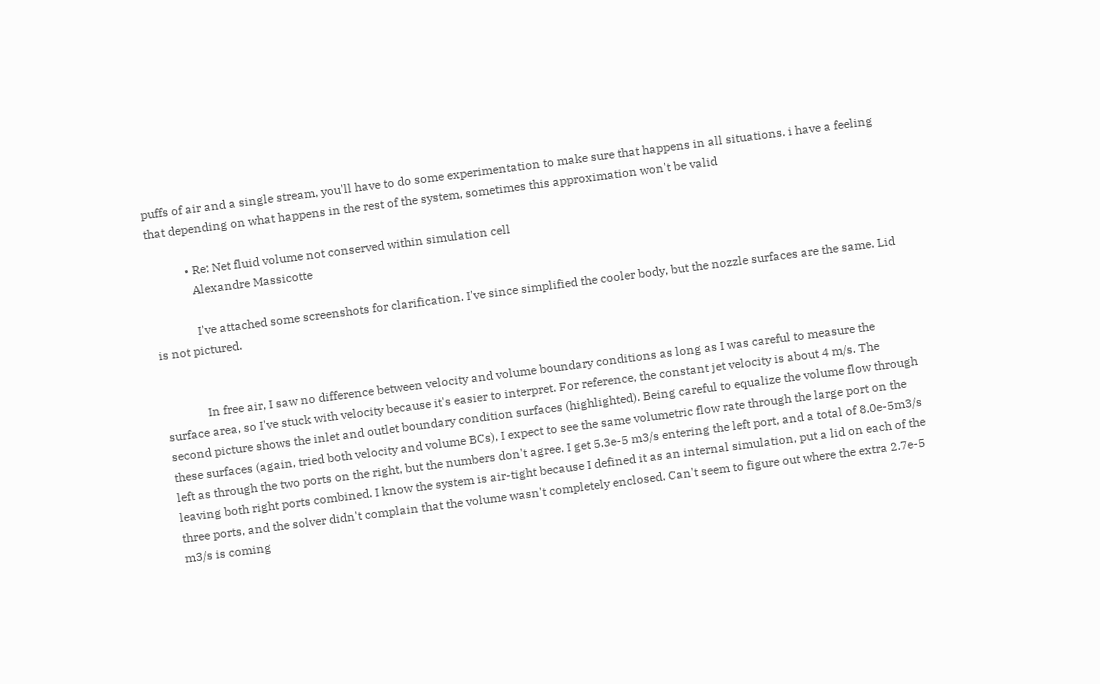puffs of air and a single stream, you'll have to do some experimentation to make sure that happens in all situations. i have a feeling that depending on what happens in the rest of the system, sometimes this approximation won't be valid

            • Re: Net fluid volume not conserved within simulation cell
              Alexandre Massicotte

              I've attached some screenshots for clarification. I've since simplified the cooler body, but the nozzle surfaces are the same. Lid is not pictured.


              In free air, I saw no difference between velocity and volume boundary conditions as long as I was careful to measure the surface area, so I've stuck with velocity because it's easier to interpret. For reference, the constant jet velocity is about 4 m/s. The second picture shows the inlet and outlet boundary condition surfaces (highlighted). Being careful to equalize the volume flow through these surfaces (again, tried both velocity and volume BCs), I expect to see the same volumetric flow rate through the large port on the left as through the two ports on the right, but the numbers don't agree. I get 5.3e-5 m3/s entering the left port, and a total of 8.0e-5m3/s leaving both right ports combined. I know the system is air-tight because I defined it as an internal simulation, put a lid on each of the three ports, and the solver didn't complain that the volume wasn't completely enclosed. Can't seem to figure out where the extra 2.7e-5 m3/s is coming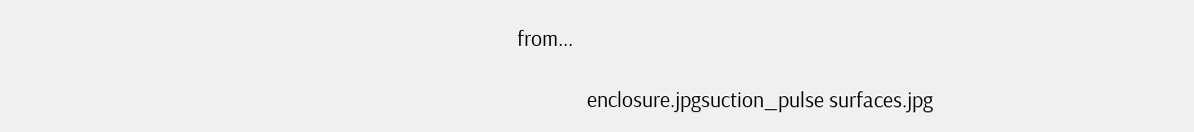from...

              enclosure.jpgsuction_pulse surfaces.jpg